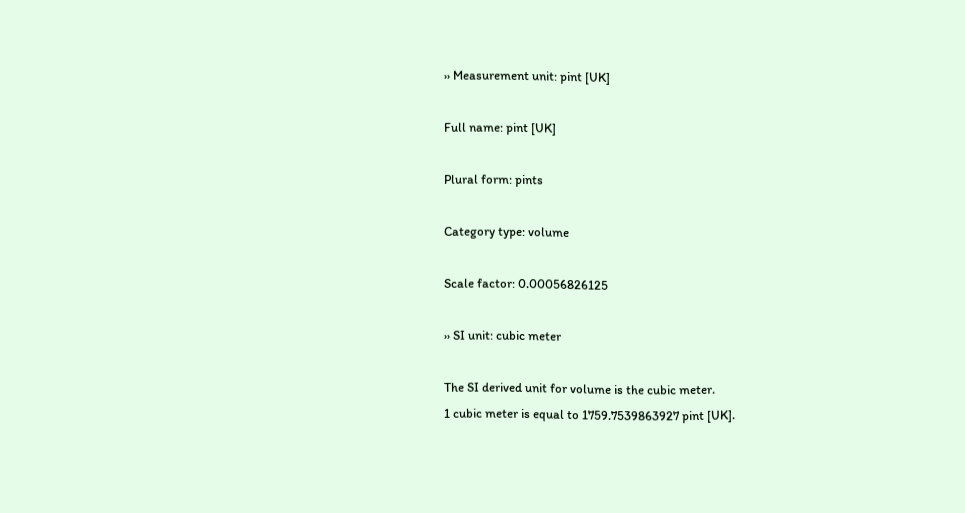›› Measurement unit: pint [UK]

Full name: pint [UK]

Plural form: pints

Category type: volume

Scale factor: 0.00056826125

›› SI unit: cubic meter

The SI derived unit for volume is the cubic meter.
1 cubic meter is equal to 1759.7539863927 pint [UK].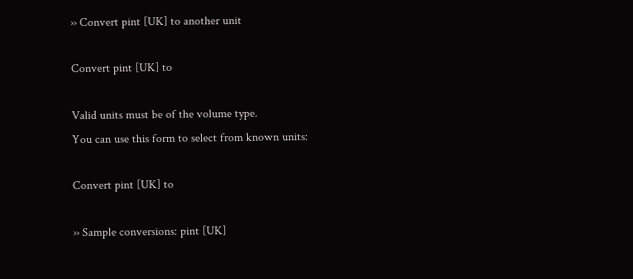›› Convert pint [UK] to another unit

Convert pint [UK] to

Valid units must be of the volume type.
You can use this form to select from known units:

Convert pint [UK] to

›› Sample conversions: pint [UK]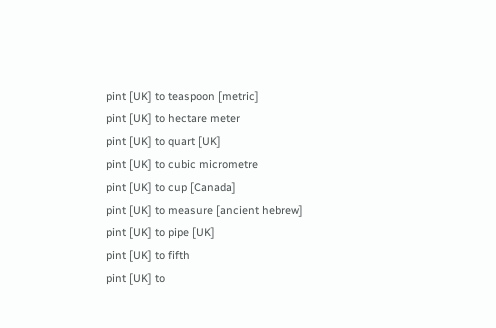pint [UK] to teaspoon [metric]
pint [UK] to hectare meter
pint [UK] to quart [UK]
pint [UK] to cubic micrometre
pint [UK] to cup [Canada]
pint [UK] to measure [ancient hebrew]
pint [UK] to pipe [UK]
pint [UK] to fifth
pint [UK] to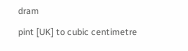dram
pint [UK] to cubic centimetre